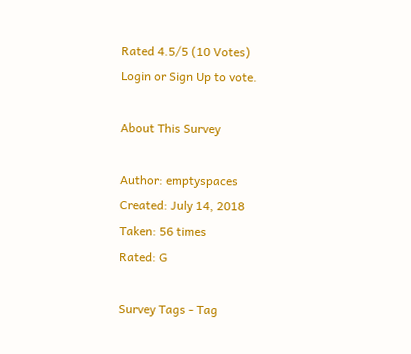Rated 4.5/5 (10 Votes)
Login or Sign Up to vote.

About This Survey

Author: emptyspaces
Created: July 14, 2018
Taken: 56 times
Rated: G

Survey Tags - Tag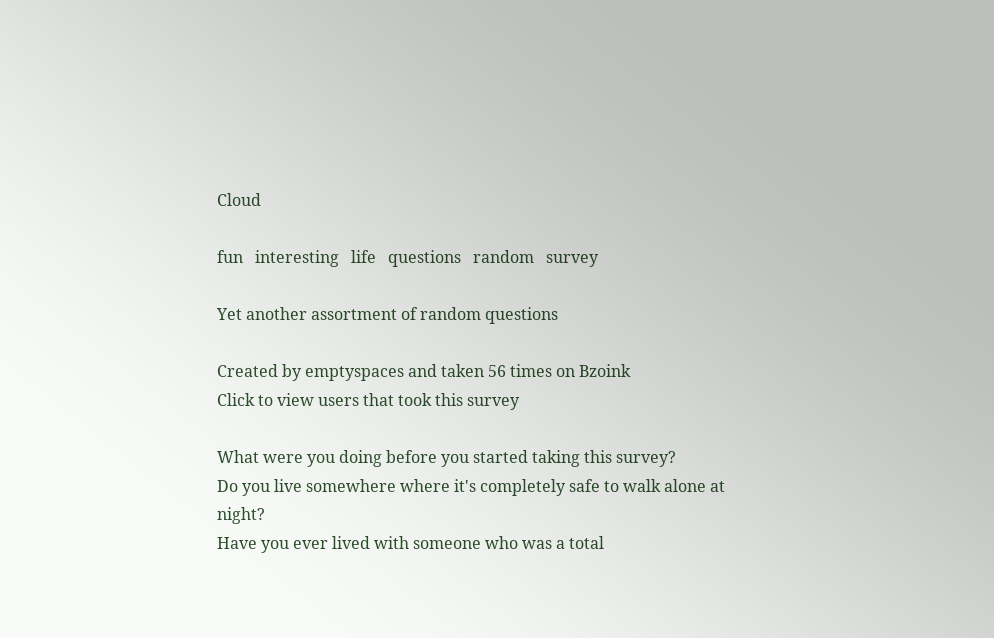Cloud

fun   interesting   life   questions   random   survey

Yet another assortment of random questions

Created by emptyspaces and taken 56 times on Bzoink
Click to view users that took this survey

What were you doing before you started taking this survey?
Do you live somewhere where it's completely safe to walk alone at night?
Have you ever lived with someone who was a total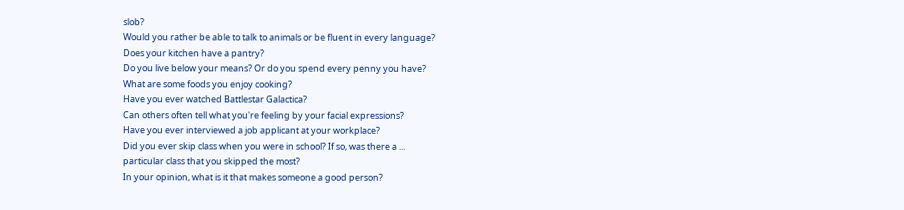slob?
Would you rather be able to talk to animals or be fluent in every language?
Does your kitchen have a pantry?
Do you live below your means? Or do you spend every penny you have?
What are some foods you enjoy cooking?
Have you ever watched Battlestar Galactica?
Can others often tell what you're feeling by your facial expressions?
Have you ever interviewed a job applicant at your workplace?
Did you ever skip class when you were in school? If so, was there a ...
particular class that you skipped the most?
In your opinion, what is it that makes someone a good person?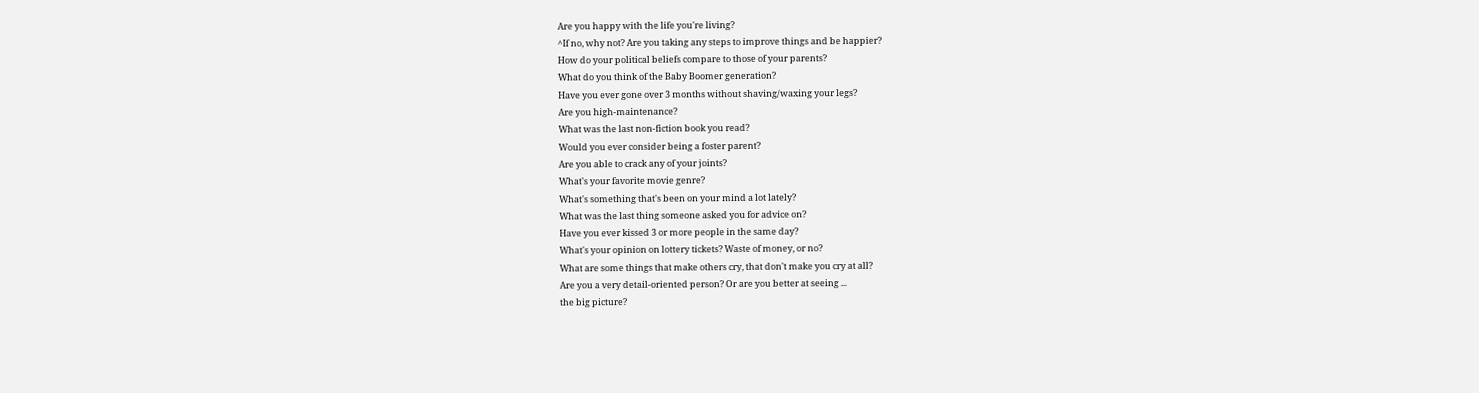Are you happy with the life you're living?
^If no, why not? Are you taking any steps to improve things and be happier?
How do your political beliefs compare to those of your parents?
What do you think of the Baby Boomer generation?
Have you ever gone over 3 months without shaving/waxing your legs?
Are you high-maintenance?
What was the last non-fiction book you read?
Would you ever consider being a foster parent?
Are you able to crack any of your joints?
What's your favorite movie genre?
What's something that's been on your mind a lot lately?
What was the last thing someone asked you for advice on?
Have you ever kissed 3 or more people in the same day?
What's your opinion on lottery tickets? Waste of money, or no?
What are some things that make others cry, that don't make you cry at all?
Are you a very detail-oriented person? Or are you better at seeing ...
the big picture?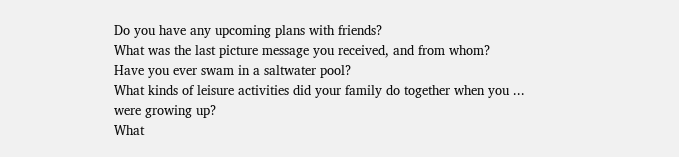Do you have any upcoming plans with friends?
What was the last picture message you received, and from whom?
Have you ever swam in a saltwater pool?
What kinds of leisure activities did your family do together when you ...
were growing up?
What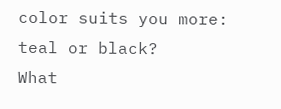color suits you more: teal or black?
What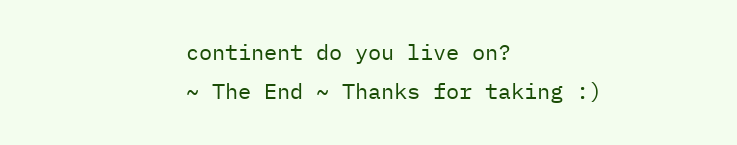continent do you live on?
~ The End ~ Thanks for taking :)